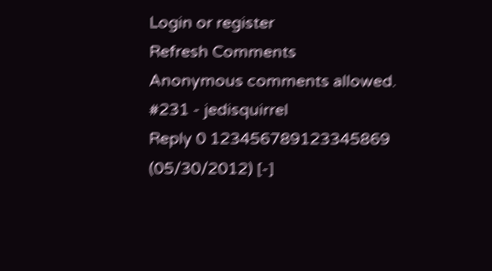Login or register
Refresh Comments
Anonymous comments allowed.
#231 - jedisquirrel
Reply 0 123456789123345869
(05/30/2012) [-]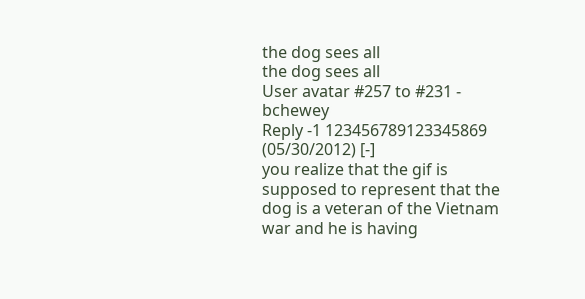the dog sees all
the dog sees all
User avatar #257 to #231 - bchewey
Reply -1 123456789123345869
(05/30/2012) [-]
you realize that the gif is supposed to represent that the dog is a veteran of the Vietnam war and he is having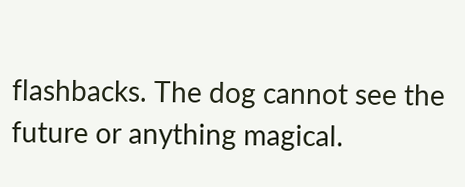flashbacks. The dog cannot see the future or anything magical.